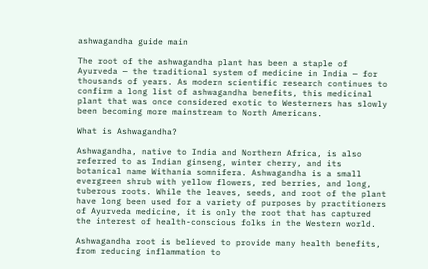ashwagandha guide main

The root of the ashwagandha plant has been a staple of Ayurveda — the traditional system of medicine in India — for thousands of years. As modern scientific research continues to confirm a long list of ashwagandha benefits, this medicinal plant that was once considered exotic to Westerners has slowly been becoming more mainstream to North Americans.

What is Ashwagandha?

Ashwagandha, native to India and Northern Africa, is also referred to as Indian ginseng, winter cherry, and its botanical name Withania somnifera. Ashwagandha is a small evergreen shrub with yellow flowers, red berries, and long, tuberous roots. While the leaves, seeds, and root of the plant have long been used for a variety of purposes by practitioners of Ayurveda medicine, it is only the root that has captured the interest of health-conscious folks in the Western world.

Ashwagandha root is believed to provide many health benefits, from reducing inflammation to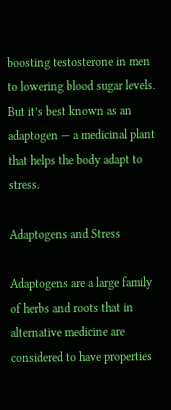boosting testosterone in men to lowering blood sugar levels. But it’s best known as an adaptogen — a medicinal plant that helps the body adapt to stress.

Adaptogens and Stress

Adaptogens are a large family of herbs and roots that in alternative medicine are considered to have properties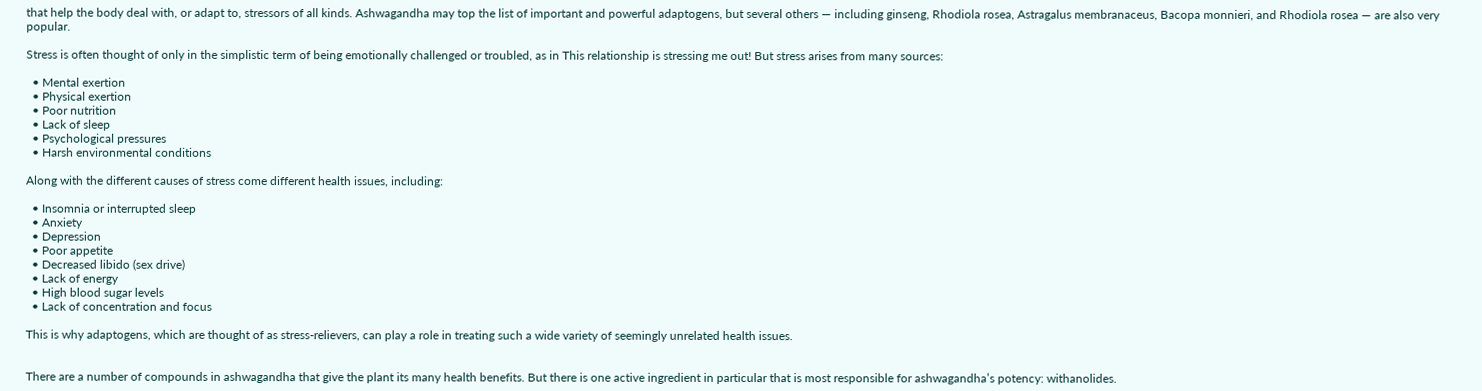that help the body deal with, or adapt to, stressors of all kinds. Ashwagandha may top the list of important and powerful adaptogens, but several others — including ginseng, Rhodiola rosea, Astragalus membranaceus, Bacopa monnieri, and Rhodiola rosea — are also very popular.

Stress is often thought of only in the simplistic term of being emotionally challenged or troubled, as in This relationship is stressing me out! But stress arises from many sources:

  • Mental exertion
  • Physical exertion
  • Poor nutrition
  • Lack of sleep
  • Psychological pressures
  • Harsh environmental conditions

Along with the different causes of stress come different health issues, including:

  • Insomnia or interrupted sleep
  • Anxiety
  • Depression
  • Poor appetite
  • Decreased libido (sex drive)
  • Lack of energy
  • High blood sugar levels
  • Lack of concentration and focus

This is why adaptogens, which are thought of as stress-relievers, can play a role in treating such a wide variety of seemingly unrelated health issues.


There are a number of compounds in ashwagandha that give the plant its many health benefits. But there is one active ingredient in particular that is most responsible for ashwagandha’s potency: withanolides.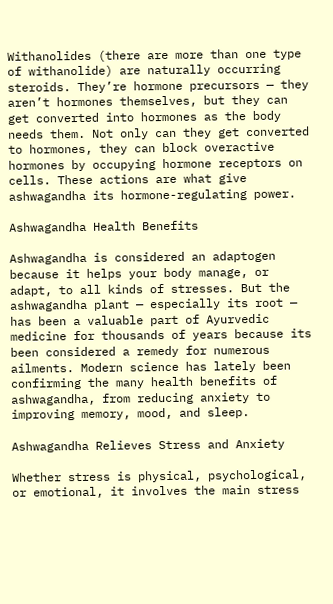Withanolides (there are more than one type of withanolide) are naturally occurring steroids. They’re hormone precursors — they aren’t hormones themselves, but they can get converted into hormones as the body needs them. Not only can they get converted to hormones, they can block overactive hormones by occupying hormone receptors on cells. These actions are what give ashwagandha its hormone-regulating power.

Ashwagandha Health Benefits

Ashwagandha is considered an adaptogen because it helps your body manage, or adapt, to all kinds of stresses. But the ashwagandha plant — especially its root — has been a valuable part of Ayurvedic medicine for thousands of years because its been considered a remedy for numerous ailments. Modern science has lately been confirming the many health benefits of ashwagandha, from reducing anxiety to improving memory, mood, and sleep.

Ashwagandha Relieves Stress and Anxiety

Whether stress is physical, psychological, or emotional, it involves the main stress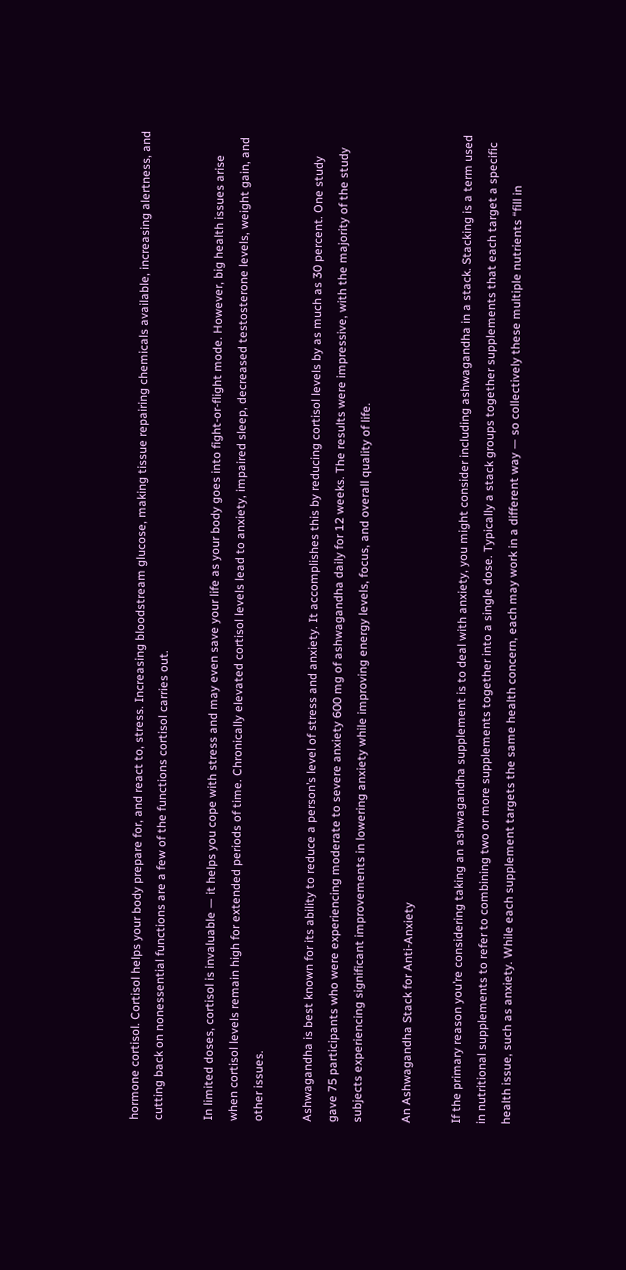hormone cortisol. Cortisol helps your body prepare for, and react to, stress. Increasing bloodstream glucose, making tissue repairing chemicals available, increasing alertness, and cutting back on nonessential functions are a few of the functions cortisol carries out.

In limited doses, cortisol is invaluable — it helps you cope with stress and may even save your life as your body goes into fight-or-flight mode. However, big health issues arise when cortisol levels remain high for extended periods of time. Chronically elevated cortisol levels lead to anxiety, impaired sleep, decreased testosterone levels, weight gain, and other issues.

Ashwagandha is best known for its ability to reduce a person’s level of stress and anxiety. It accomplishes this by reducing cortisol levels by as much as 30 percent. One study gave 75 participants who were experiencing moderate to severe anxiety 600 mg of ashwagandha daily for 12 weeks. The results were impressive, with the majority of the study subjects experiencing significant improvements in lowering anxiety while improving energy levels, focus, and overall quality of life.

An Ashwagandha Stack for Anti-Anxiety

If the primary reason you’re considering taking an ashwagandha supplement is to deal with anxiety, you might consider including ashwagandha in a stack. Stacking is a term used in nutritional supplements to refer to combining two or more supplements together into a single dose. Typically a stack groups together supplements that each target a specific health issue, such as anxiety. While each supplement targets the same health concern, each may work in a different way — so collectively these multiple nutrients “fill in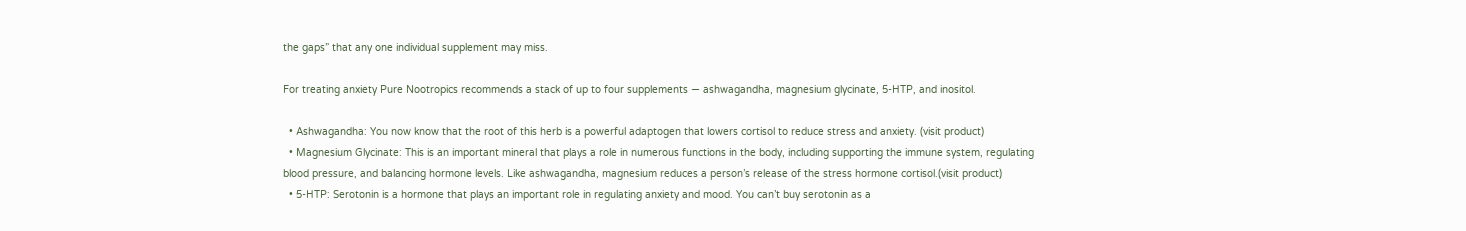the gaps” that any one individual supplement may miss.

For treating anxiety Pure Nootropics recommends a stack of up to four supplements — ashwagandha, magnesium glycinate, 5-HTP, and inositol.

  • Ashwagandha: You now know that the root of this herb is a powerful adaptogen that lowers cortisol to reduce stress and anxiety. (visit product)
  • Magnesium Glycinate: This is an important mineral that plays a role in numerous functions in the body, including supporting the immune system, regulating blood pressure, and balancing hormone levels. Like ashwagandha, magnesium reduces a person’s release of the stress hormone cortisol.(visit product)
  • 5-HTP: Serotonin is a hormone that plays an important role in regulating anxiety and mood. You can’t buy serotonin as a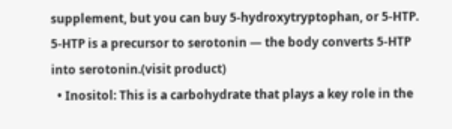supplement, but you can buy 5-hydroxytryptophan, or 5-HTP. 5-HTP is a precursor to serotonin — the body converts 5-HTP into serotonin.(visit product)
  • Inositol: This is a carbohydrate that plays a key role in the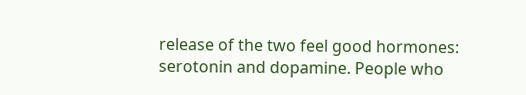release of the two feel good hormones: serotonin and dopamine. People who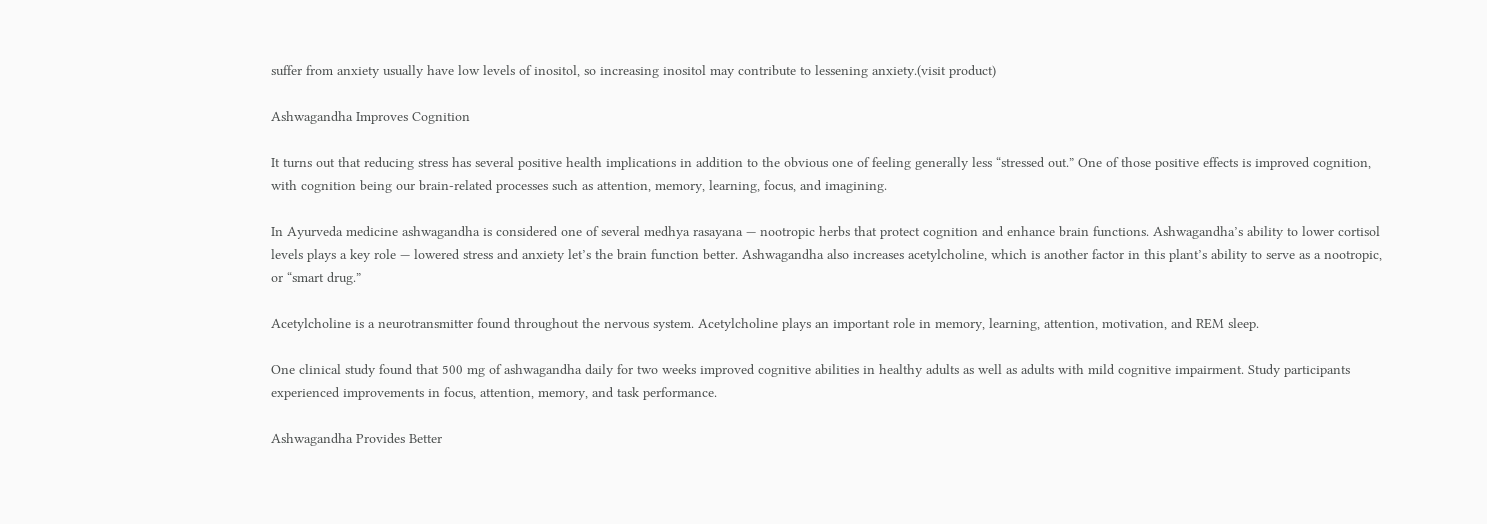suffer from anxiety usually have low levels of inositol, so increasing inositol may contribute to lessening anxiety.(visit product)

Ashwagandha Improves Cognition

It turns out that reducing stress has several positive health implications in addition to the obvious one of feeling generally less “stressed out.” One of those positive effects is improved cognition, with cognition being our brain-related processes such as attention, memory, learning, focus, and imagining.

In Ayurveda medicine ashwagandha is considered one of several medhya rasayana — nootropic herbs that protect cognition and enhance brain functions. Ashwagandha’s ability to lower cortisol levels plays a key role — lowered stress and anxiety let’s the brain function better. Ashwagandha also increases acetylcholine, which is another factor in this plant’s ability to serve as a nootropic, or “smart drug.”

Acetylcholine is a neurotransmitter found throughout the nervous system. Acetylcholine plays an important role in memory, learning, attention, motivation, and REM sleep.

One clinical study found that 500 mg of ashwagandha daily for two weeks improved cognitive abilities in healthy adults as well as adults with mild cognitive impairment. Study participants experienced improvements in focus, attention, memory, and task performance.

Ashwagandha Provides Better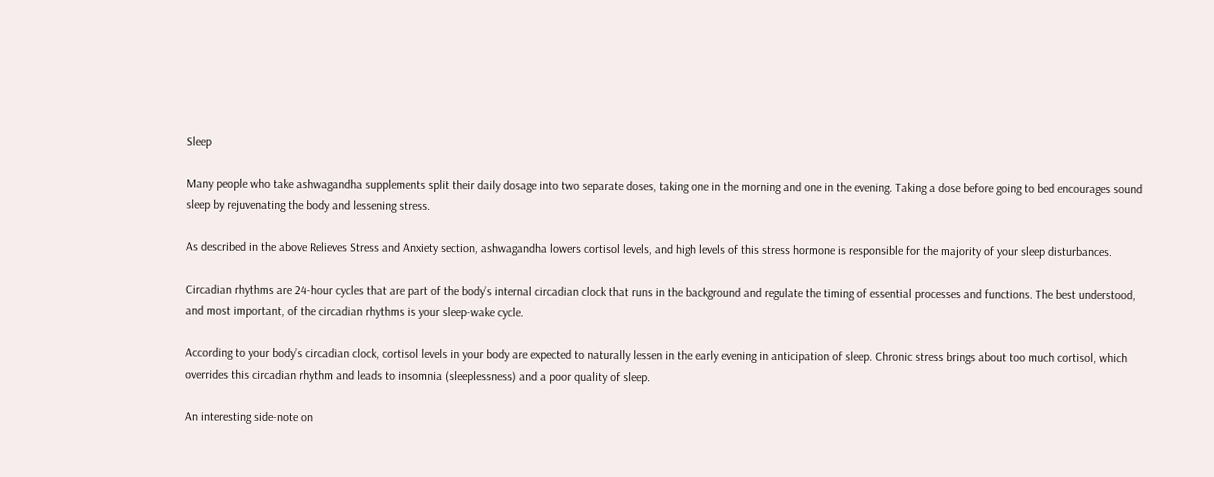Sleep

Many people who take ashwagandha supplements split their daily dosage into two separate doses, taking one in the morning and one in the evening. Taking a dose before going to bed encourages sound sleep by rejuvenating the body and lessening stress.

As described in the above Relieves Stress and Anxiety section, ashwagandha lowers cortisol levels, and high levels of this stress hormone is responsible for the majority of your sleep disturbances.

Circadian rhythms are 24-hour cycles that are part of the body’s internal circadian clock that runs in the background and regulate the timing of essential processes and functions. The best understood, and most important, of the circadian rhythms is your sleep-wake cycle.

According to your body’s circadian clock, cortisol levels in your body are expected to naturally lessen in the early evening in anticipation of sleep. Chronic stress brings about too much cortisol, which overrides this circadian rhythm and leads to insomnia (sleeplessness) and a poor quality of sleep.

An interesting side-note on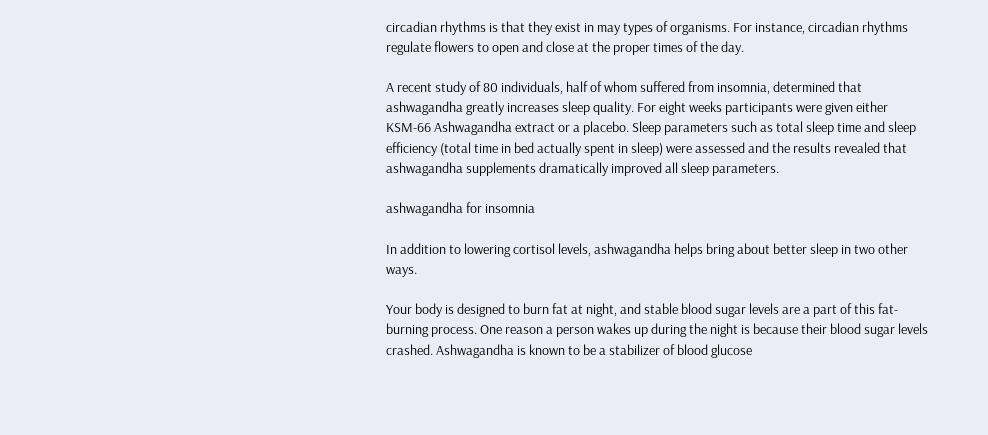circadian rhythms is that they exist in may types of organisms. For instance, circadian rhythms regulate flowers to open and close at the proper times of the day.

A recent study of 80 individuals, half of whom suffered from insomnia, determined that ashwagandha greatly increases sleep quality. For eight weeks participants were given either KSM-66 Ashwagandha extract or a placebo. Sleep parameters such as total sleep time and sleep efficiency (total time in bed actually spent in sleep) were assessed and the results revealed that ashwagandha supplements dramatically improved all sleep parameters.

ashwagandha for insomnia

In addition to lowering cortisol levels, ashwagandha helps bring about better sleep in two other ways.

Your body is designed to burn fat at night, and stable blood sugar levels are a part of this fat-burning process. One reason a person wakes up during the night is because their blood sugar levels crashed. Ashwagandha is known to be a stabilizer of blood glucose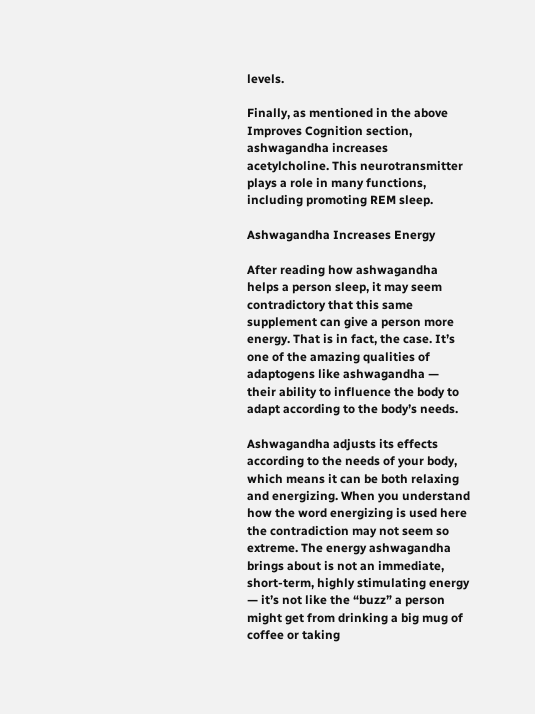levels.

Finally, as mentioned in the above Improves Cognition section, ashwagandha increases acetylcholine. This neurotransmitter plays a role in many functions, including promoting REM sleep.

Ashwagandha Increases Energy

After reading how ashwagandha helps a person sleep, it may seem contradictory that this same supplement can give a person more energy. That is in fact, the case. It’s one of the amazing qualities of adaptogens like ashwagandha — their ability to influence the body to adapt according to the body’s needs.

Ashwagandha adjusts its effects according to the needs of your body, which means it can be both relaxing and energizing. When you understand how the word energizing is used here the contradiction may not seem so extreme. The energy ashwagandha brings about is not an immediate, short-term, highly stimulating energy — it’s not like the “buzz” a person might get from drinking a big mug of coffee or taking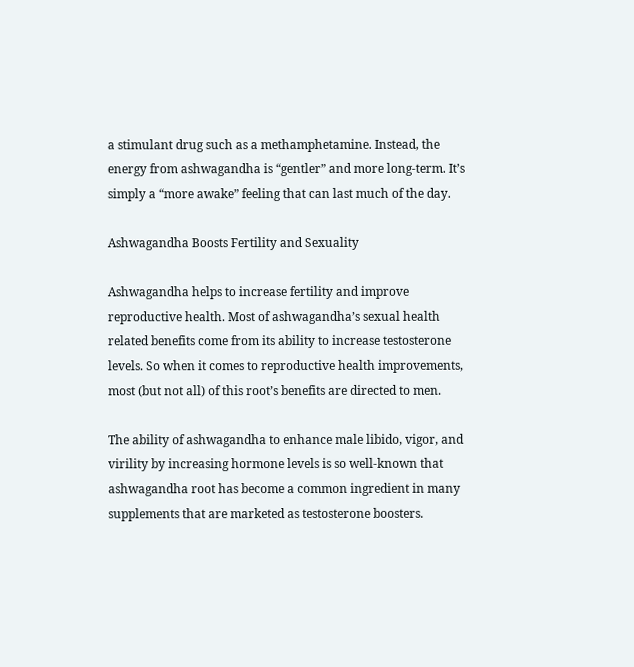a stimulant drug such as a methamphetamine. Instead, the energy from ashwagandha is “gentler” and more long-term. It’s simply a “more awake” feeling that can last much of the day.

Ashwagandha Boosts Fertility and Sexuality

Ashwagandha helps to increase fertility and improve reproductive health. Most of ashwagandha’s sexual health related benefits come from its ability to increase testosterone levels. So when it comes to reproductive health improvements, most (but not all) of this root’s benefits are directed to men.

The ability of ashwagandha to enhance male libido, vigor, and virility by increasing hormone levels is so well-known that ashwagandha root has become a common ingredient in many supplements that are marketed as testosterone boosters.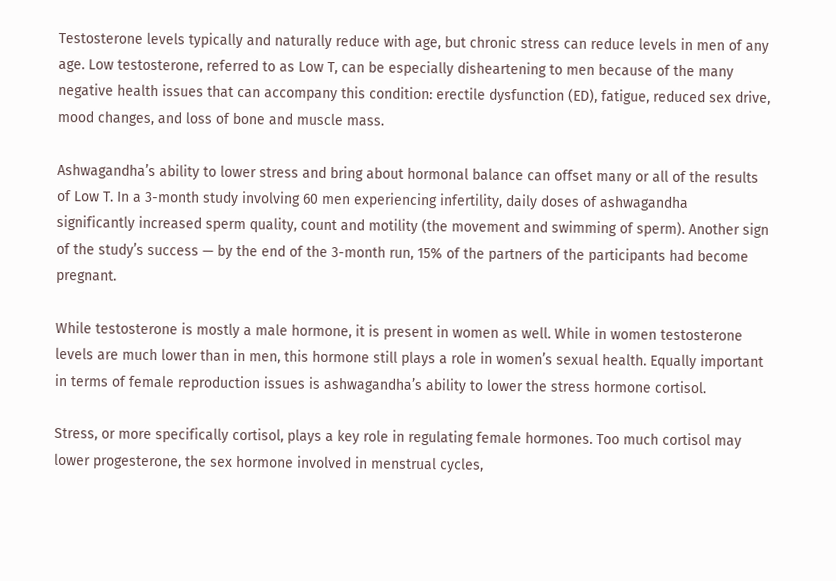Testosterone levels typically and naturally reduce with age, but chronic stress can reduce levels in men of any age. Low testosterone, referred to as Low T, can be especially disheartening to men because of the many negative health issues that can accompany this condition: erectile dysfunction (ED), fatigue, reduced sex drive, mood changes, and loss of bone and muscle mass.

Ashwagandha’s ability to lower stress and bring about hormonal balance can offset many or all of the results of Low T. In a 3-month study involving 60 men experiencing infertility, daily doses of ashwagandha significantly increased sperm quality, count and motility (the movement and swimming of sperm). Another sign of the study’s success — by the end of the 3-month run, 15% of the partners of the participants had become pregnant.

While testosterone is mostly a male hormone, it is present in women as well. While in women testosterone levels are much lower than in men, this hormone still plays a role in women’s sexual health. Equally important in terms of female reproduction issues is ashwagandha’s ability to lower the stress hormone cortisol.

Stress, or more specifically cortisol, plays a key role in regulating female hormones. Too much cortisol may lower progesterone, the sex hormone involved in menstrual cycles,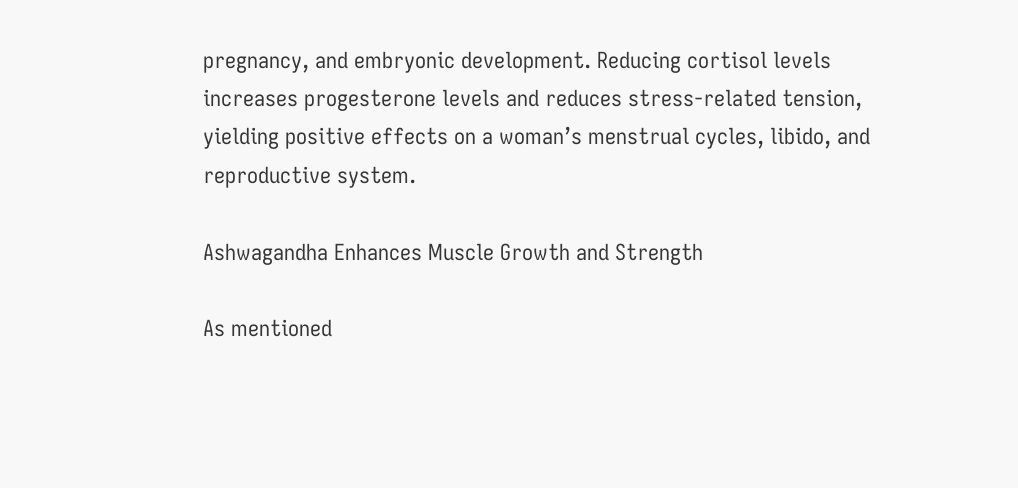pregnancy, and embryonic development. Reducing cortisol levels increases progesterone levels and reduces stress-related tension, yielding positive effects on a woman’s menstrual cycles, libido, and reproductive system.

Ashwagandha Enhances Muscle Growth and Strength

As mentioned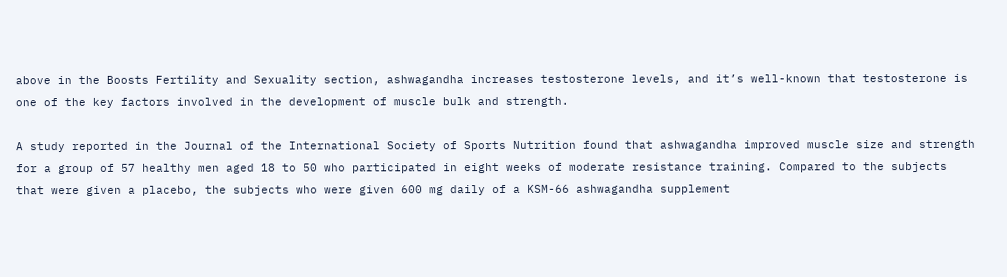above in the Boosts Fertility and Sexuality section, ashwagandha increases testosterone levels, and it’s well-known that testosterone is one of the key factors involved in the development of muscle bulk and strength.

A study reported in the Journal of the International Society of Sports Nutrition found that ashwagandha improved muscle size and strength for a group of 57 healthy men aged 18 to 50 who participated in eight weeks of moderate resistance training. Compared to the subjects that were given a placebo, the subjects who were given 600 mg daily of a KSM-66 ashwagandha supplement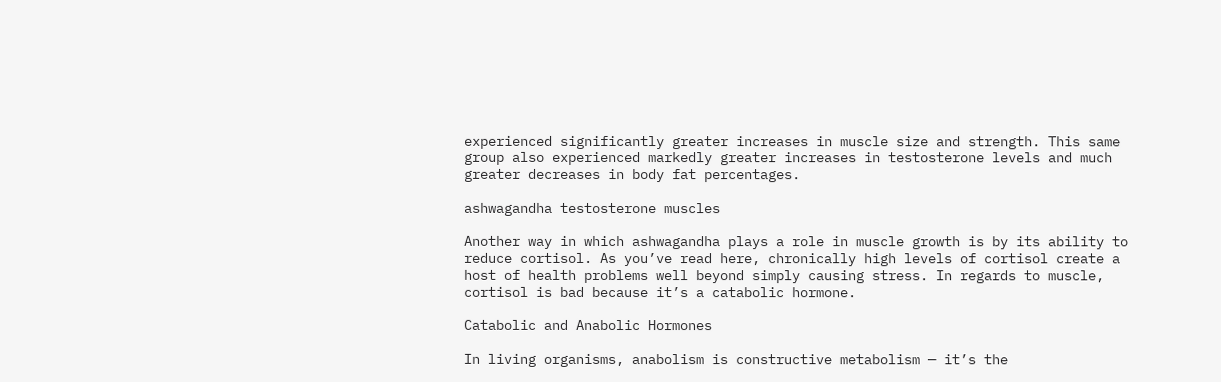experienced significantly greater increases in muscle size and strength. This same group also experienced markedly greater increases in testosterone levels and much greater decreases in body fat percentages.

ashwagandha testosterone muscles

Another way in which ashwagandha plays a role in muscle growth is by its ability to reduce cortisol. As you’ve read here, chronically high levels of cortisol create a host of health problems well beyond simply causing stress. In regards to muscle, cortisol is bad because it’s a catabolic hormone.

Catabolic and Anabolic Hormones

In living organisms, anabolism is constructive metabolism — it’s the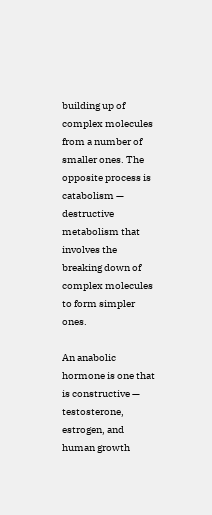building up of complex molecules from a number of smaller ones. The opposite process is catabolism — destructive metabolism that involves the breaking down of complex molecules to form simpler ones.

An anabolic hormone is one that is constructive — testosterone, estrogen, and human growth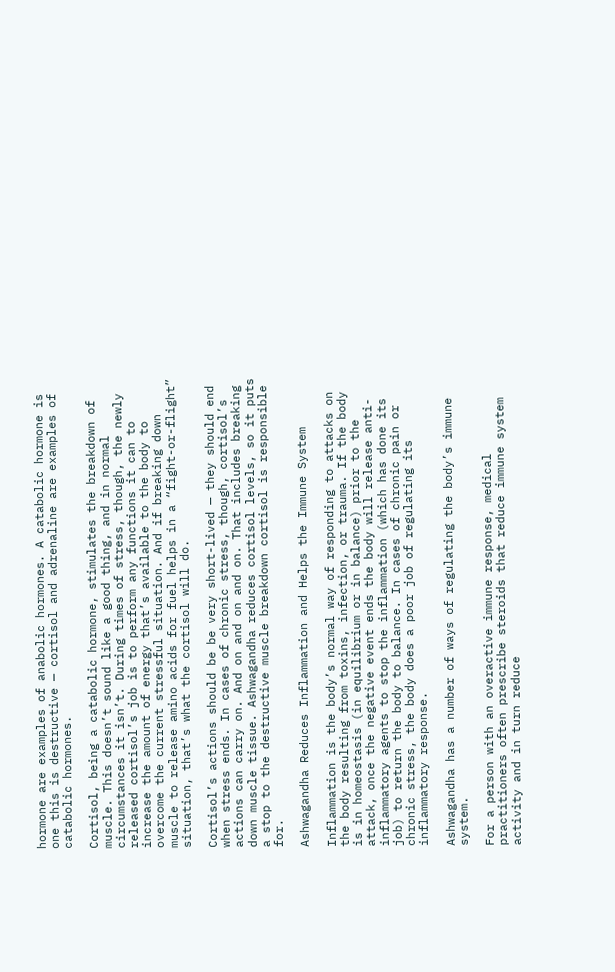hormone are examples of anabolic hormones. A catabolic hormone is one this is destructive — cortisol and adrenaline are examples of catabolic hormones.

Cortisol, being a catabolic hormone, stimulates the breakdown of muscle. This doesn’t sound like a good thing, and in normal circumstances it isn’t. During times of stress, though, the newly released cortisol’s job is to perform any functions it can to increase the amount of energy that’s available to the body to overcome the current stressful situation. And if breaking down muscle to release amino acids for fuel helps in a “fight-or-flight” situation, that’s what the cortisol will do.

Cortisol’s actions should be be very short-lived — they should end when stress ends. In cases of chronic stress, though, cortisol’s actions can carry on. And on and on and on. That includes breaking down muscle tissue. Ashwagandha reduces cortisol levels, so it puts a stop to the destructive muscle breakdown cortisol is responsible for.

Ashwagandha Reduces Inflammation and Helps the Immune System

Inflammation is the body’s normal way of responding to attacks on the body resulting from toxins, infection, or trauma. If the body is in homeostasis (in equilibrium or in balance) prior to the attack, once the negative event ends the body will release anti-inflammatory agents to stop the inflammation (which has done its job) to return the body to balance. In cases of chronic pain or chronic stress, the body does a poor job of regulating its inflammatory response.

Ashwagandha has a number of ways of regulating the body’s immune system.

For a person with an overactive immune response, medical practitioners often prescribe steroids that reduce immune system activity and in turn reduce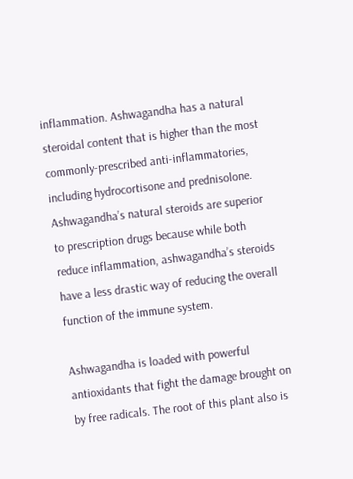inflammation. Ashwagandha has a natural steroidal content that is higher than the most commonly-prescribed anti-inflammatories, including hydrocortisone and prednisolone. Ashwagandha’s natural steroids are superior to prescription drugs because while both reduce inflammation, ashwagandha’s steroids have a less drastic way of reducing the overall function of the immune system.

Ashwagandha is loaded with powerful antioxidants that fight the damage brought on by free radicals. The root of this plant also is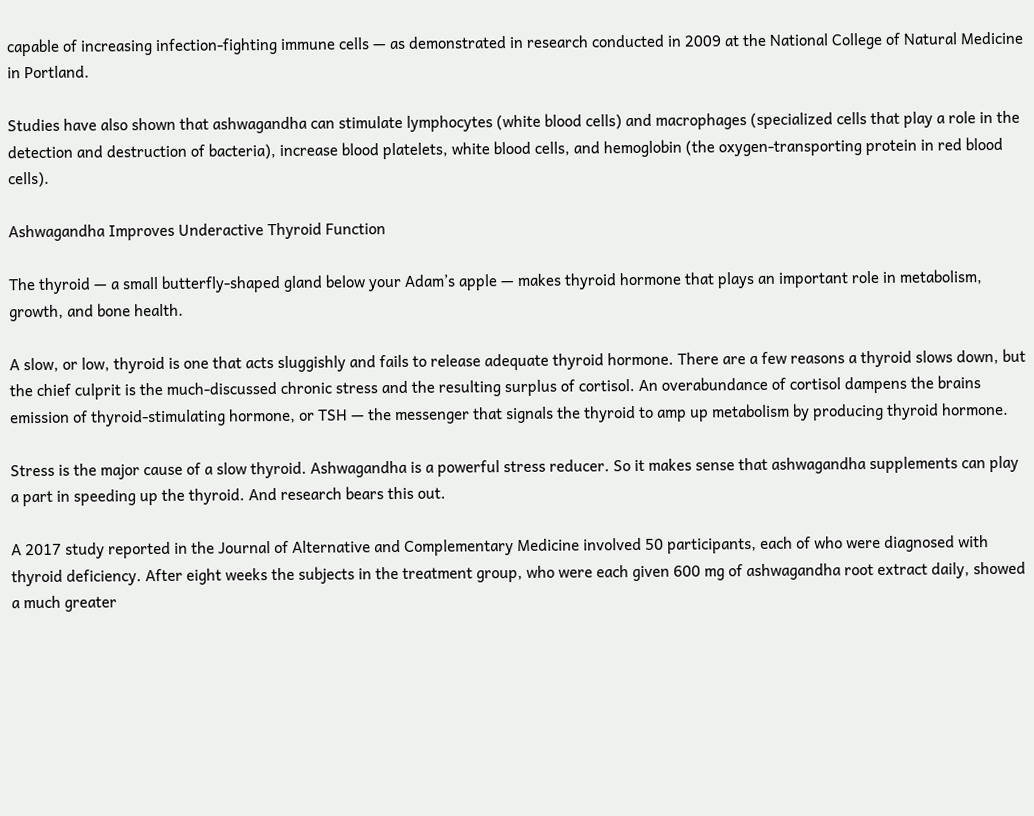capable of increasing infection-fighting immune cells — as demonstrated in research conducted in 2009 at the National College of Natural Medicine in Portland.

Studies have also shown that ashwagandha can stimulate lymphocytes (white blood cells) and macrophages (specialized cells that play a role in the detection and destruction of bacteria), increase blood platelets, white blood cells, and hemoglobin (the oxygen-transporting protein in red blood cells).

Ashwagandha Improves Underactive Thyroid Function

The thyroid — a small butterfly-shaped gland below your Adam’s apple — makes thyroid hormone that plays an important role in metabolism, growth, and bone health.

A slow, or low, thyroid is one that acts sluggishly and fails to release adequate thyroid hormone. There are a few reasons a thyroid slows down, but the chief culprit is the much-discussed chronic stress and the resulting surplus of cortisol. An overabundance of cortisol dampens the brains emission of thyroid-stimulating hormone, or TSH — the messenger that signals the thyroid to amp up metabolism by producing thyroid hormone.

Stress is the major cause of a slow thyroid. Ashwagandha is a powerful stress reducer. So it makes sense that ashwagandha supplements can play a part in speeding up the thyroid. And research bears this out.

A 2017 study reported in the Journal of Alternative and Complementary Medicine involved 50 participants, each of who were diagnosed with thyroid deficiency. After eight weeks the subjects in the treatment group, who were each given 600 mg of ashwagandha root extract daily, showed a much greater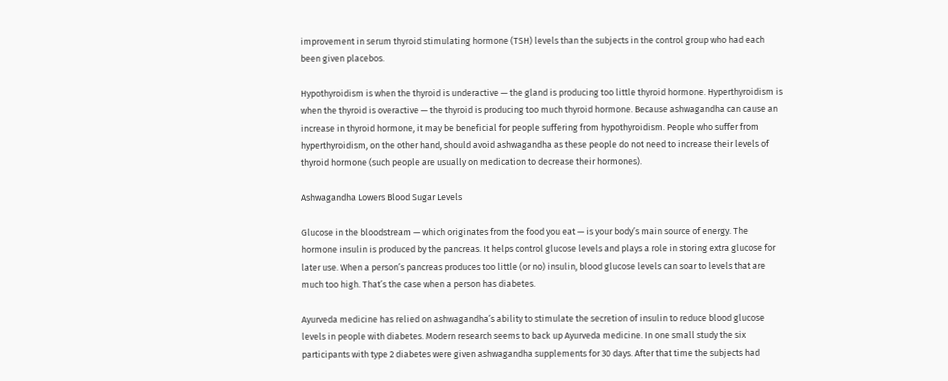improvement in serum thyroid stimulating hormone (TSH) levels than the subjects in the control group who had each been given placebos.

Hypothyroidism is when the thyroid is underactive — the gland is producing too little thyroid hormone. Hyperthyroidism is when the thyroid is overactive — the thyroid is producing too much thyroid hormone. Because ashwagandha can cause an increase in thyroid hormone, it may be beneficial for people suffering from hypothyroidism. People who suffer from hyperthyroidism, on the other hand, should avoid ashwagandha as these people do not need to increase their levels of thyroid hormone (such people are usually on medication to decrease their hormones).

Ashwagandha Lowers Blood Sugar Levels

Glucose in the bloodstream — which originates from the food you eat — is your body’s main source of energy. The hormone insulin is produced by the pancreas. It helps control glucose levels and plays a role in storing extra glucose for later use. When a person’s pancreas produces too little (or no) insulin, blood glucose levels can soar to levels that are much too high. That’s the case when a person has diabetes.

Ayurveda medicine has relied on ashwagandha’s ability to stimulate the secretion of insulin to reduce blood glucose levels in people with diabetes. Modern research seems to back up Ayurveda medicine. In one small study the six participants with type 2 diabetes were given ashwagandha supplements for 30 days. After that time the subjects had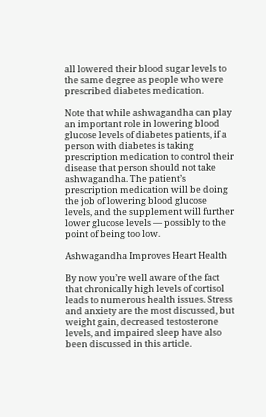all lowered their blood sugar levels to the same degree as people who were prescribed diabetes medication.

Note that while ashwagandha can play an important role in lowering blood glucose levels of diabetes patients, if a person with diabetes is taking prescription medication to control their disease that person should not take ashwagandha. The patient’s prescription medication will be doing the job of lowering blood glucose levels, and the supplement will further lower glucose levels — possibly to the point of being too low.

Ashwagandha Improves Heart Health

By now you’re well aware of the fact that chronically high levels of cortisol leads to numerous health issues. Stress and anxiety are the most discussed, but weight gain, decreased testosterone levels, and impaired sleep have also been discussed in this article.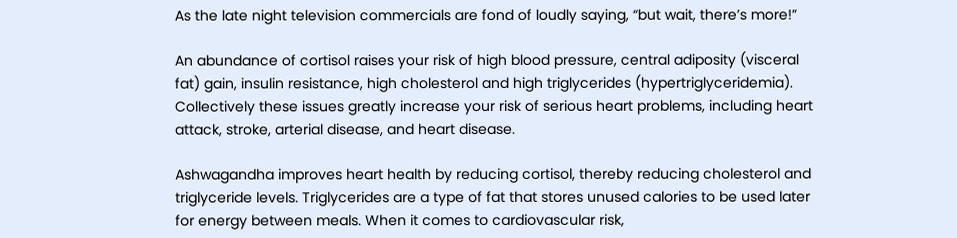As the late night television commercials are fond of loudly saying, “but wait, there’s more!”

An abundance of cortisol raises your risk of high blood pressure, central adiposity (visceral fat) gain, insulin resistance, high cholesterol and high triglycerides (hypertriglyceridemia). Collectively these issues greatly increase your risk of serious heart problems, including heart attack, stroke, arterial disease, and heart disease.

Ashwagandha improves heart health by reducing cortisol, thereby reducing cholesterol and triglyceride levels. Triglycerides are a type of fat that stores unused calories to be used later for energy between meals. When it comes to cardiovascular risk,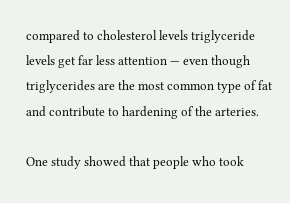compared to cholesterol levels triglyceride levels get far less attention — even though triglycerides are the most common type of fat and contribute to hardening of the arteries.

One study showed that people who took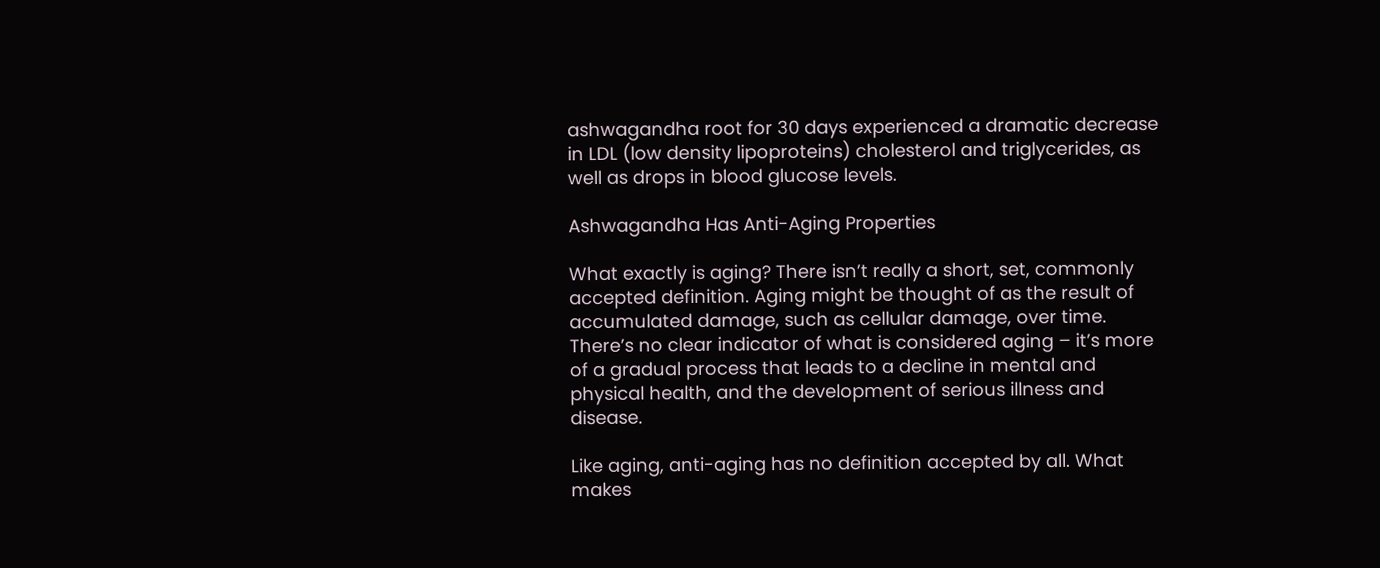ashwagandha root for 30 days experienced a dramatic decrease in LDL (low density lipoproteins) cholesterol and triglycerides, as well as drops in blood glucose levels.

Ashwagandha Has Anti-Aging Properties

What exactly is aging? There isn’t really a short, set, commonly accepted definition. Aging might be thought of as the result of accumulated damage, such as cellular damage, over time. There’s no clear indicator of what is considered aging – it’s more of a gradual process that leads to a decline in mental and physical health, and the development of serious illness and disease.

Like aging, anti-aging has no definition accepted by all. What makes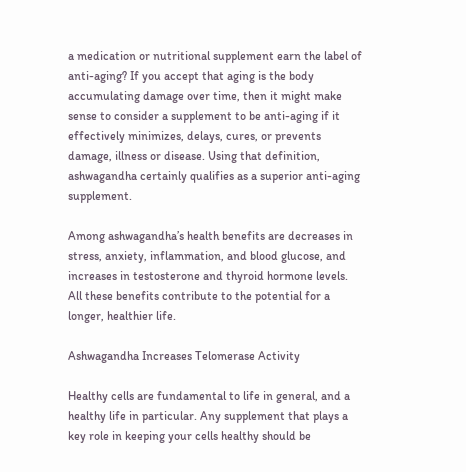a medication or nutritional supplement earn the label of anti-aging? If you accept that aging is the body accumulating damage over time, then it might make sense to consider a supplement to be anti-aging if it effectively minimizes, delays, cures, or prevents damage, illness or disease. Using that definition, ashwagandha certainly qualifies as a superior anti-aging supplement.

Among ashwagandha’s health benefits are decreases in stress, anxiety, inflammation, and blood glucose, and increases in testosterone and thyroid hormone levels. All these benefits contribute to the potential for a longer, healthier life.

Ashwagandha Increases Telomerase Activity

Healthy cells are fundamental to life in general, and a healthy life in particular. Any supplement that plays a key role in keeping your cells healthy should be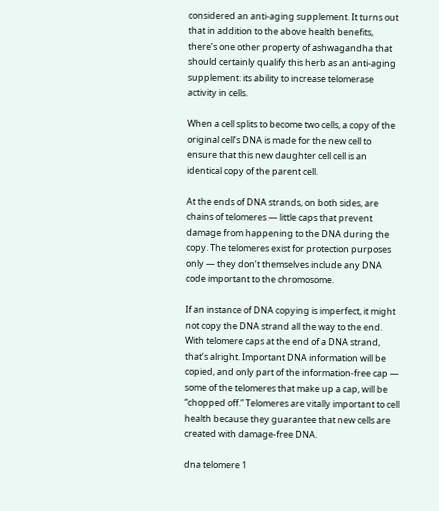considered an anti-aging supplement. It turns out that in addition to the above health benefits, there’s one other property of ashwagandha that should certainly qualify this herb as an anti-aging supplement: its ability to increase telomerase activity in cells.

When a cell splits to become two cells, a copy of the original cell’s DNA is made for the new cell to ensure that this new daughter cell cell is an identical copy of the parent cell.

At the ends of DNA strands, on both sides, are chains of telomeres — little caps that prevent damage from happening to the DNA during the copy. The telomeres exist for protection purposes only — they don’t themselves include any DNA code important to the chromosome.

If an instance of DNA copying is imperfect, it might not copy the DNA strand all the way to the end. With telomere caps at the end of a DNA strand, that’s alright. Important DNA information will be copied, and only part of the information-free cap — some of the telomeres that make up a cap, will be “chopped off.” Telomeres are vitally important to cell health because they guarantee that new cells are created with damage-free DNA.

dna telomere 1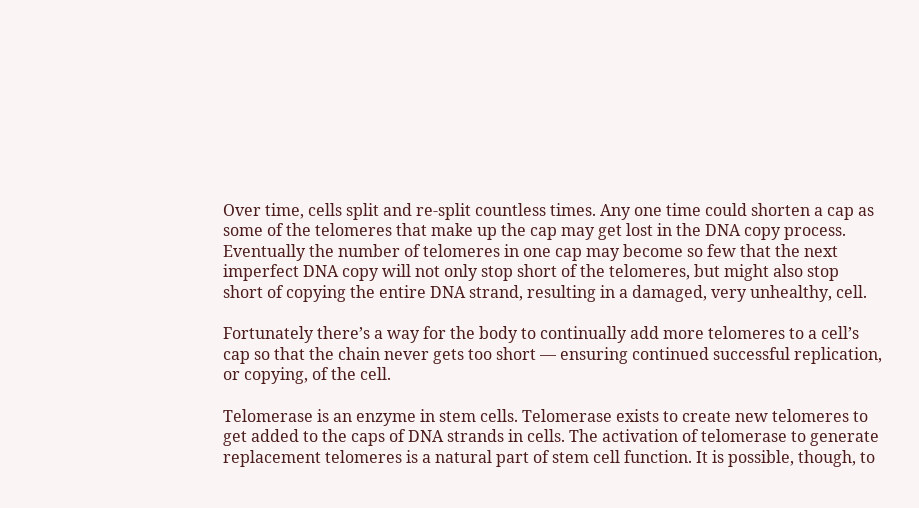Over time, cells split and re-split countless times. Any one time could shorten a cap as some of the telomeres that make up the cap may get lost in the DNA copy process. Eventually the number of telomeres in one cap may become so few that the next imperfect DNA copy will not only stop short of the telomeres, but might also stop short of copying the entire DNA strand, resulting in a damaged, very unhealthy, cell.

Fortunately there’s a way for the body to continually add more telomeres to a cell’s cap so that the chain never gets too short — ensuring continued successful replication, or copying, of the cell.

Telomerase is an enzyme in stem cells. Telomerase exists to create new telomeres to get added to the caps of DNA strands in cells. The activation of telomerase to generate replacement telomeres is a natural part of stem cell function. It is possible, though, to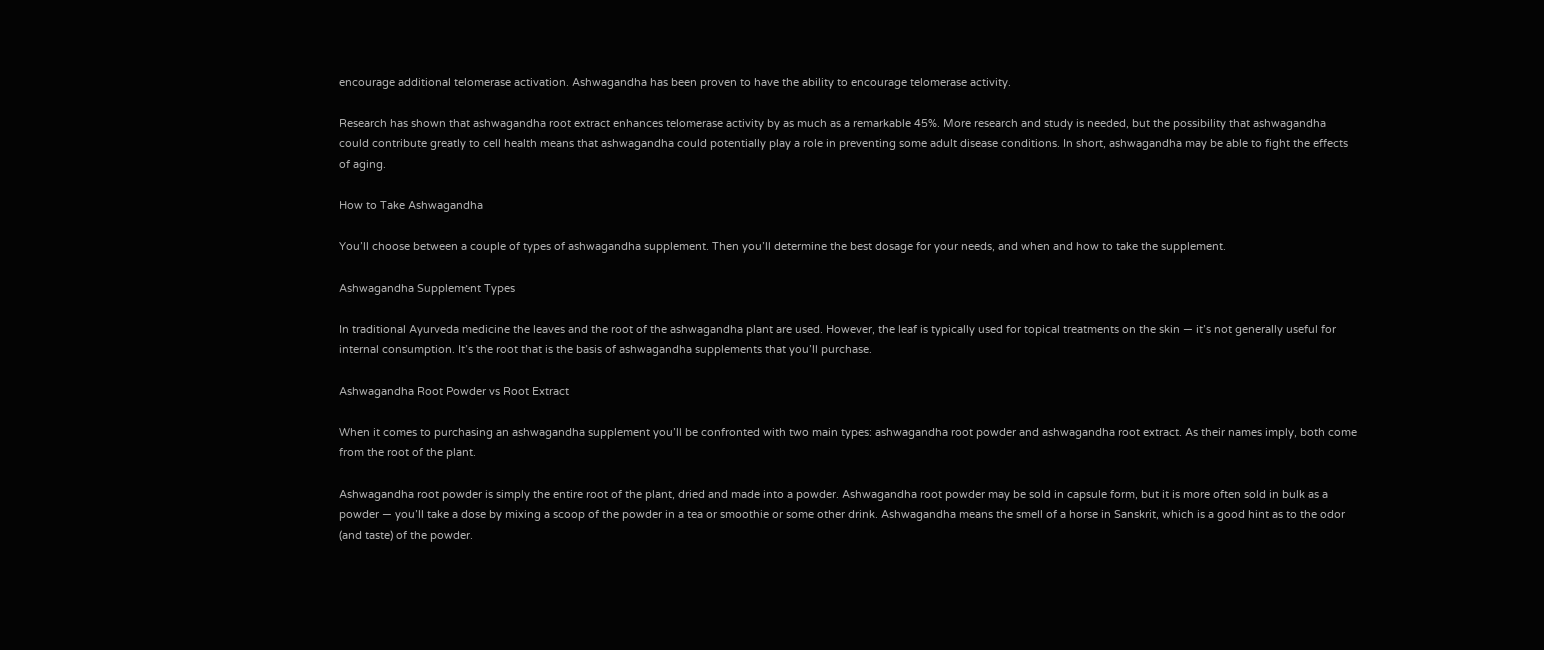encourage additional telomerase activation. Ashwagandha has been proven to have the ability to encourage telomerase activity.

Research has shown that ashwagandha root extract enhances telomerase activity by as much as a remarkable 45%. More research and study is needed, but the possibility that ashwagandha could contribute greatly to cell health means that ashwagandha could potentially play a role in preventing some adult disease conditions. In short, ashwagandha may be able to fight the effects of aging.

How to Take Ashwagandha

You’ll choose between a couple of types of ashwagandha supplement. Then you’ll determine the best dosage for your needs, and when and how to take the supplement.

Ashwagandha Supplement Types

In traditional Ayurveda medicine the leaves and the root of the ashwagandha plant are used. However, the leaf is typically used for topical treatments on the skin — it’s not generally useful for internal consumption. It’s the root that is the basis of ashwagandha supplements that you’ll purchase.

Ashwagandha Root Powder vs Root Extract

When it comes to purchasing an ashwagandha supplement you’ll be confronted with two main types: ashwagandha root powder and ashwagandha root extract. As their names imply, both come from the root of the plant.

Ashwagandha root powder is simply the entire root of the plant, dried and made into a powder. Ashwagandha root powder may be sold in capsule form, but it is more often sold in bulk as a powder — you’ll take a dose by mixing a scoop of the powder in a tea or smoothie or some other drink. Ashwagandha means the smell of a horse in Sanskrit, which is a good hint as to the odor (and taste) of the powder.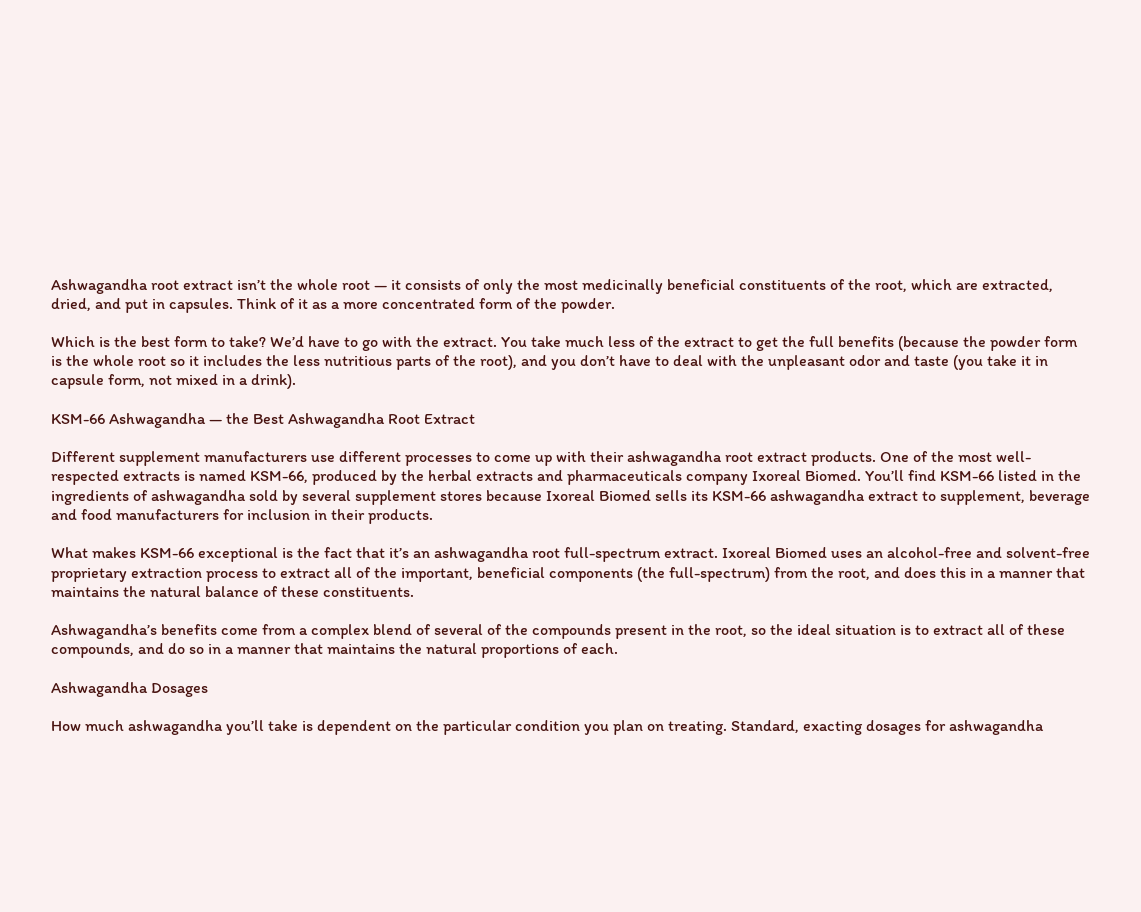Ashwagandha root extract isn’t the whole root — it consists of only the most medicinally beneficial constituents of the root, which are extracted, dried, and put in capsules. Think of it as a more concentrated form of the powder.

Which is the best form to take? We’d have to go with the extract. You take much less of the extract to get the full benefits (because the powder form is the whole root so it includes the less nutritious parts of the root), and you don’t have to deal with the unpleasant odor and taste (you take it in capsule form, not mixed in a drink).

KSM-66 Ashwagandha — the Best Ashwagandha Root Extract

Different supplement manufacturers use different processes to come up with their ashwagandha root extract products. One of the most well-respected extracts is named KSM-66, produced by the herbal extracts and pharmaceuticals company Ixoreal Biomed. You’ll find KSM-66 listed in the ingredients of ashwagandha sold by several supplement stores because Ixoreal Biomed sells its KSM-66 ashwagandha extract to supplement, beverage and food manufacturers for inclusion in their products.

What makes KSM-66 exceptional is the fact that it’s an ashwagandha root full-spectrum extract. Ixoreal Biomed uses an alcohol-free and solvent-free proprietary extraction process to extract all of the important, beneficial components (the full-spectrum) from the root, and does this in a manner that maintains the natural balance of these constituents.

Ashwagandha’s benefits come from a complex blend of several of the compounds present in the root, so the ideal situation is to extract all of these compounds, and do so in a manner that maintains the natural proportions of each.

Ashwagandha Dosages

How much ashwagandha you’ll take is dependent on the particular condition you plan on treating. Standard, exacting dosages for ashwagandha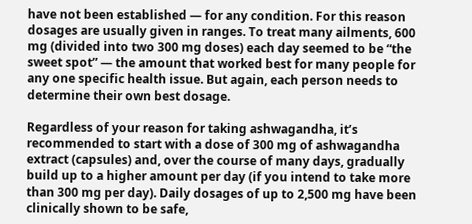have not been established — for any condition. For this reason dosages are usually given in ranges. To treat many ailments, 600 mg (divided into two 300 mg doses) each day seemed to be “the sweet spot” — the amount that worked best for many people for any one specific health issue. But again, each person needs to determine their own best dosage.

Regardless of your reason for taking ashwagandha, it’s recommended to start with a dose of 300 mg of ashwagandha extract (capsules) and, over the course of many days, gradually build up to a higher amount per day (if you intend to take more than 300 mg per day). Daily dosages of up to 2,500 mg have been clinically shown to be safe,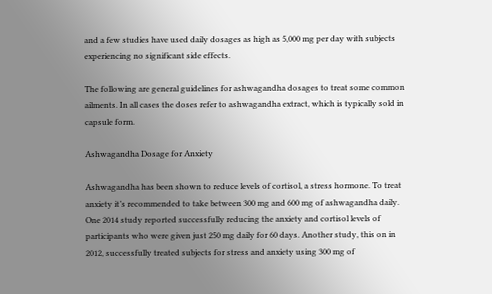and a few studies have used daily dosages as high as 5,000 mg per day with subjects experiencing no significant side effects.

The following are general guidelines for ashwagandha dosages to treat some common ailments. In all cases the doses refer to ashwagandha extract, which is typically sold in capsule form.

Ashwagandha Dosage for Anxiety

Ashwagandha has been shown to reduce levels of cortisol, a stress hormone. To treat anxiety it’s recommended to take between 300 mg and 600 mg of ashwagandha daily. One 2014 study reported successfully reducing the anxiety and cortisol levels of participants who were given just 250 mg daily for 60 days. Another study, this on in 2012, successfully treated subjects for stress and anxiety using 300 mg of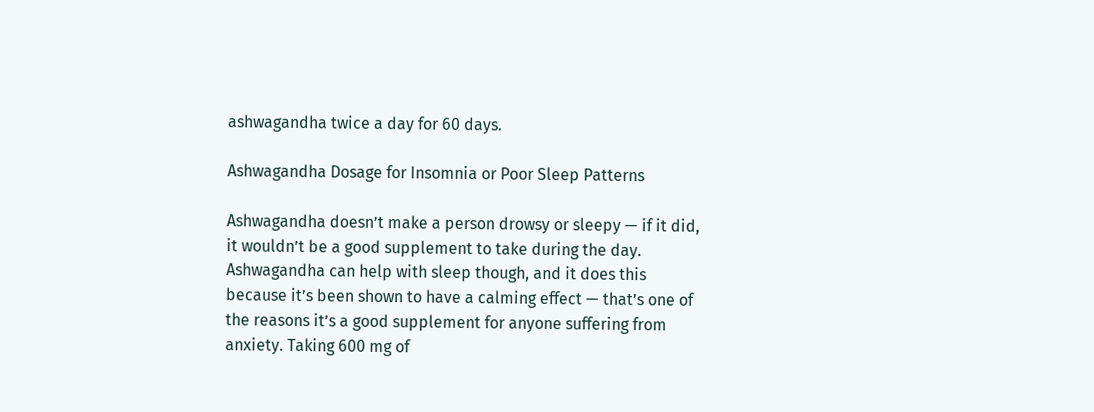ashwagandha twice a day for 60 days.

Ashwagandha Dosage for Insomnia or Poor Sleep Patterns

Ashwagandha doesn’t make a person drowsy or sleepy — if it did, it wouldn’t be a good supplement to take during the day. Ashwagandha can help with sleep though, and it does this because it’s been shown to have a calming effect — that’s one of the reasons it’s a good supplement for anyone suffering from anxiety. Taking 600 mg of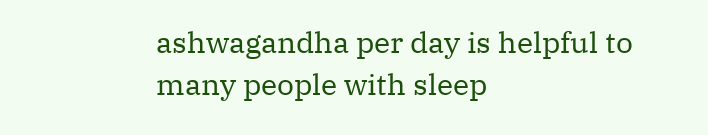ashwagandha per day is helpful to many people with sleep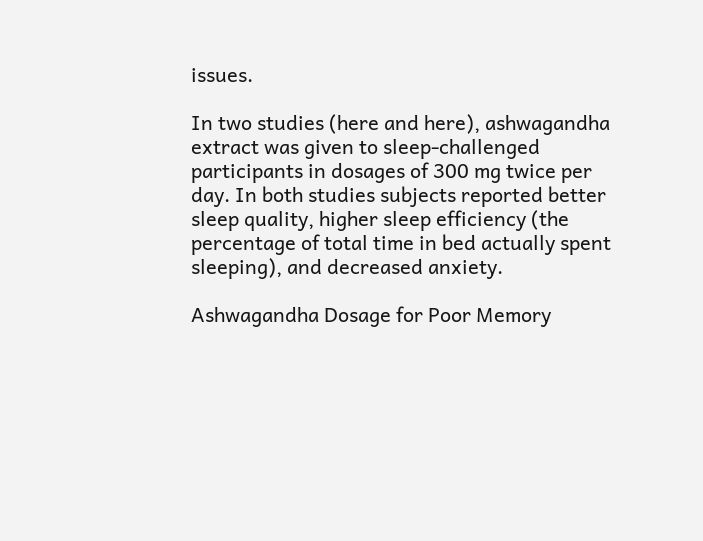issues.

In two studies (here and here), ashwagandha extract was given to sleep-challenged participants in dosages of 300 mg twice per day. In both studies subjects reported better sleep quality, higher sleep efficiency (the percentage of total time in bed actually spent sleeping), and decreased anxiety.

Ashwagandha Dosage for Poor Memory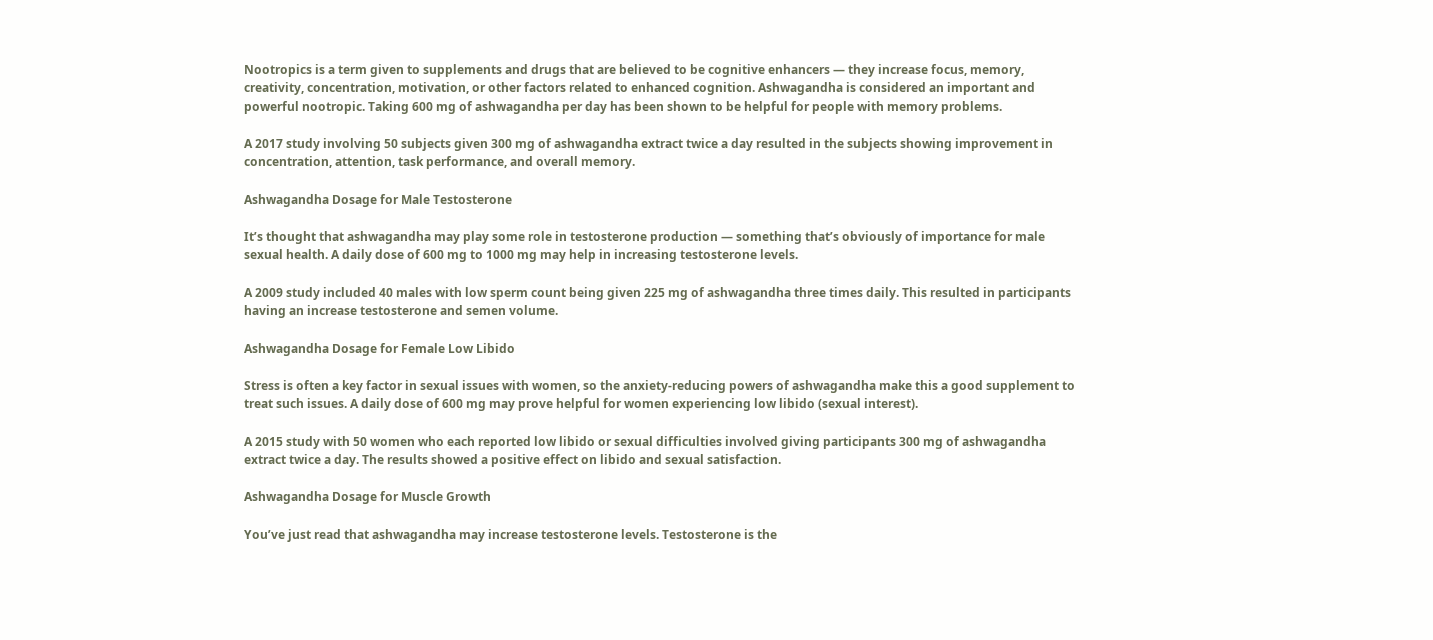Nootropics is a term given to supplements and drugs that are believed to be cognitive enhancers — they increase focus, memory, creativity, concentration, motivation, or other factors related to enhanced cognition. Ashwagandha is considered an important and powerful nootropic. Taking 600 mg of ashwagandha per day has been shown to be helpful for people with memory problems.

A 2017 study involving 50 subjects given 300 mg of ashwagandha extract twice a day resulted in the subjects showing improvement in concentration, attention, task performance, and overall memory.

Ashwagandha Dosage for Male Testosterone

It’s thought that ashwagandha may play some role in testosterone production — something that’s obviously of importance for male sexual health. A daily dose of 600 mg to 1000 mg may help in increasing testosterone levels.

A 2009 study included 40 males with low sperm count being given 225 mg of ashwagandha three times daily. This resulted in participants having an increase testosterone and semen volume.

Ashwagandha Dosage for Female Low Libido

Stress is often a key factor in sexual issues with women, so the anxiety-reducing powers of ashwagandha make this a good supplement to treat such issues. A daily dose of 600 mg may prove helpful for women experiencing low libido (sexual interest).

A 2015 study with 50 women who each reported low libido or sexual difficulties involved giving participants 300 mg of ashwagandha extract twice a day. The results showed a positive effect on libido and sexual satisfaction.

Ashwagandha Dosage for Muscle Growth

You’ve just read that ashwagandha may increase testosterone levels. Testosterone is the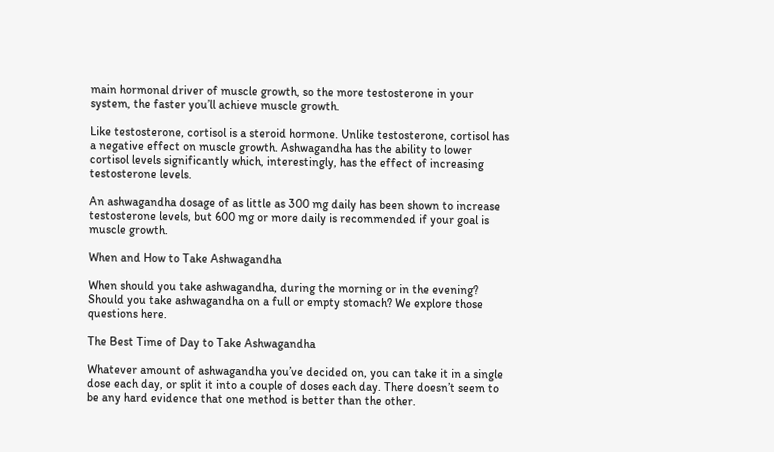main hormonal driver of muscle growth, so the more testosterone in your system, the faster you’ll achieve muscle growth.

Like testosterone, cortisol is a steroid hormone. Unlike testosterone, cortisol has a negative effect on muscle growth. Ashwagandha has the ability to lower cortisol levels significantly which, interestingly, has the effect of increasing testosterone levels.

An ashwagandha dosage of as little as 300 mg daily has been shown to increase testosterone levels, but 600 mg or more daily is recommended if your goal is muscle growth.

When and How to Take Ashwagandha

When should you take ashwagandha, during the morning or in the evening? Should you take ashwagandha on a full or empty stomach? We explore those questions here.

The Best Time of Day to Take Ashwagandha

Whatever amount of ashwagandha you’ve decided on, you can take it in a single dose each day, or split it into a couple of doses each day. There doesn’t seem to be any hard evidence that one method is better than the other.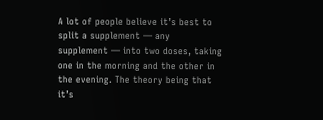A lot of people believe it’s best to split a supplement — any supplement — into two doses, taking one in the morning and the other in the evening. The theory being that it’s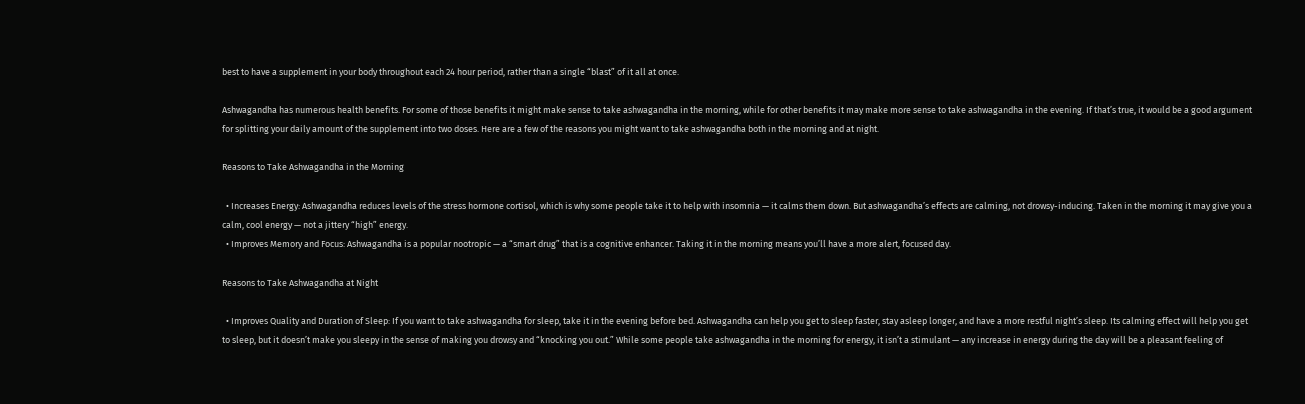best to have a supplement in your body throughout each 24 hour period, rather than a single “blast” of it all at once.

Ashwagandha has numerous health benefits. For some of those benefits it might make sense to take ashwagandha in the morning, while for other benefits it may make more sense to take ashwagandha in the evening. If that’s true, it would be a good argument for splitting your daily amount of the supplement into two doses. Here are a few of the reasons you might want to take ashwagandha both in the morning and at night.

Reasons to Take Ashwagandha in the Morning

  • Increases Energy: Ashwagandha reduces levels of the stress hormone cortisol, which is why some people take it to help with insomnia — it calms them down. But ashwagandha’s effects are calming, not drowsy-inducing. Taken in the morning it may give you a calm, cool energy — not a jittery “high” energy.
  • Improves Memory and Focus: Ashwagandha is a popular nootropic — a “smart drug” that is a cognitive enhancer. Taking it in the morning means you’ll have a more alert, focused day.

Reasons to Take Ashwagandha at Night

  • Improves Quality and Duration of Sleep: If you want to take ashwagandha for sleep, take it in the evening before bed. Ashwagandha can help you get to sleep faster, stay asleep longer, and have a more restful night’s sleep. Its calming effect will help you get to sleep, but it doesn’t make you sleepy in the sense of making you drowsy and “knocking you out.” While some people take ashwagandha in the morning for energy, it isn’t a stimulant — any increase in energy during the day will be a pleasant feeling of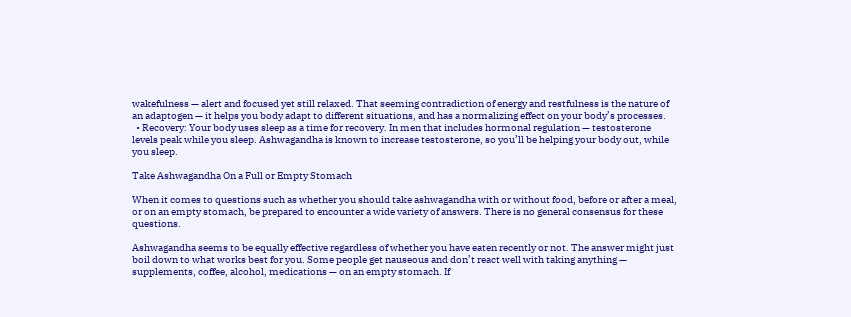wakefulness — alert and focused yet still relaxed. That seeming contradiction of energy and restfulness is the nature of an adaptogen — it helps you body adapt to different situations, and has a normalizing effect on your body’s processes.
  • Recovery: Your body uses sleep as a time for recovery. In men that includes hormonal regulation — testosterone levels peak while you sleep. Ashwagandha is known to increase testosterone, so you’ll be helping your body out, while you sleep.

Take Ashwagandha On a Full or Empty Stomach

When it comes to questions such as whether you should take ashwagandha with or without food, before or after a meal, or on an empty stomach, be prepared to encounter a wide variety of answers. There is no general consensus for these questions.

Ashwagandha seems to be equally effective regardless of whether you have eaten recently or not. The answer might just boil down to what works best for you. Some people get nauseous and don’t react well with taking anything — supplements, coffee, alcohol, medications — on an empty stomach. If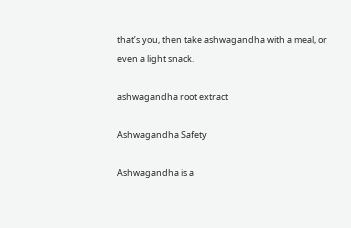that’s you, then take ashwagandha with a meal, or even a light snack.

ashwagandha root extract

Ashwagandha Safety

Ashwagandha is a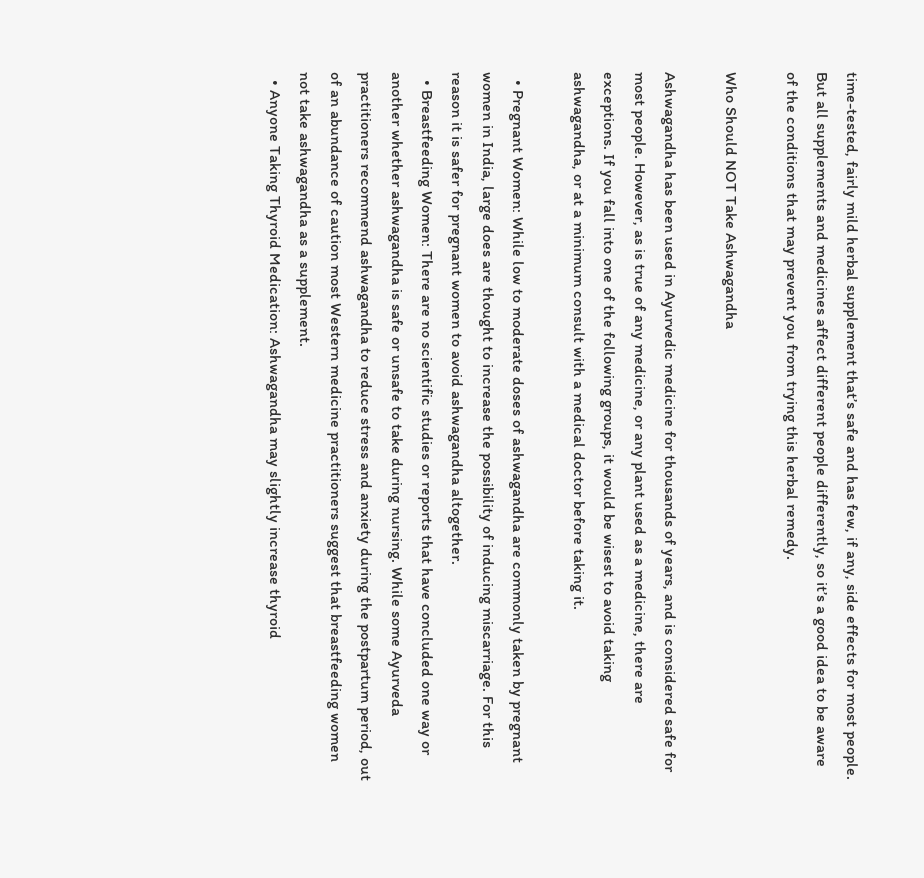time-tested, fairly mild herbal supplement that’s safe and has few, if any, side effects for most people. But all supplements and medicines affect different people differently, so it’s a good idea to be aware of the conditions that may prevent you from trying this herbal remedy.

Who Should NOT Take Ashwagandha

Ashwagandha has been used in Ayurvedic medicine for thousands of years, and is considered safe for most people. However, as is true of any medicine, or any plant used as a medicine, there are exceptions. If you fall into one of the following groups, it would be wisest to avoid taking ashwagandha, or at a minimum consult with a medical doctor before taking it.

  • Pregnant Women: While low to moderate doses of ashwagandha are commonly taken by pregnant women in India, large does are thought to increase the possibility of inducing miscarriage. For this reason it is safer for pregnant women to avoid ashwagandha altogether.
  • Breastfeeding Women: There are no scientific studies or reports that have concluded one way or another whether ashwagandha is safe or unsafe to take during nursing. While some Ayurveda practitioners recommend ashwagandha to reduce stress and anxiety during the postpartum period, out of an abundance of caution most Western medicine practitioners suggest that breastfeeding women not take ashwagandha as a supplement.
  • Anyone Taking Thyroid Medication: Ashwagandha may slightly increase thyroid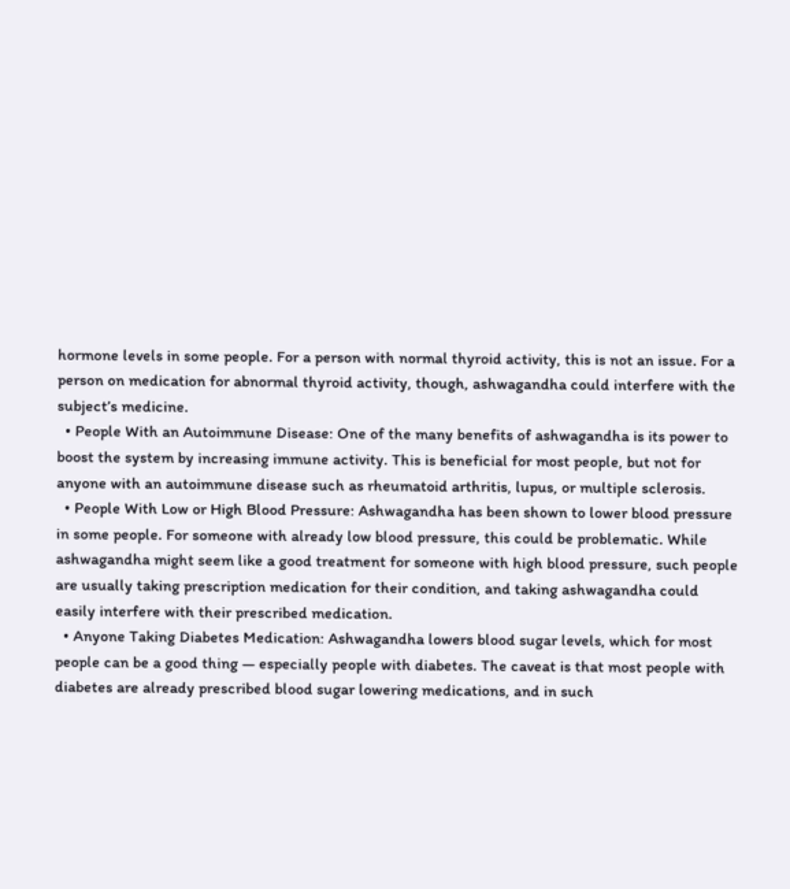hormone levels in some people. For a person with normal thyroid activity, this is not an issue. For a person on medication for abnormal thyroid activity, though, ashwagandha could interfere with the subject’s medicine.
  • People With an Autoimmune Disease: One of the many benefits of ashwagandha is its power to boost the system by increasing immune activity. This is beneficial for most people, but not for anyone with an autoimmune disease such as rheumatoid arthritis, lupus, or multiple sclerosis.
  • People With Low or High Blood Pressure: Ashwagandha has been shown to lower blood pressure in some people. For someone with already low blood pressure, this could be problematic. While ashwagandha might seem like a good treatment for someone with high blood pressure, such people are usually taking prescription medication for their condition, and taking ashwagandha could easily interfere with their prescribed medication.
  • Anyone Taking Diabetes Medication: Ashwagandha lowers blood sugar levels, which for most people can be a good thing — especially people with diabetes. The caveat is that most people with diabetes are already prescribed blood sugar lowering medications, and in such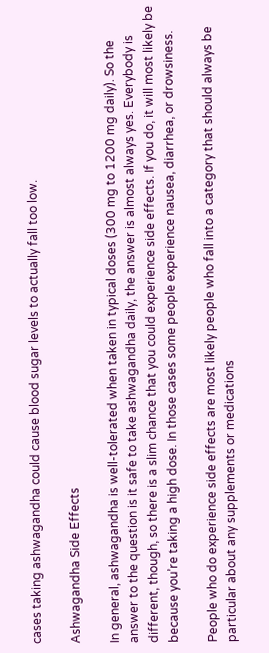cases taking ashwagandha could cause blood sugar levels to actually fall too low.

Ashwagandha Side Effects

In general, ashwagandha is well-tolerated when taken in typical doses (300 mg to 1200 mg daily). So the answer to the question is it safe to take ashwagandha daily, the answer is almost always yes. Everybody is different, though, so there is a slim chance that you could experience side effects. If you do, it will most likely be because you’re taking a high dose. In those cases some people experience nausea, diarrhea, or drowsiness.

People who do experience side effects are most likely people who fall into a category that should always be particular about any supplements or medications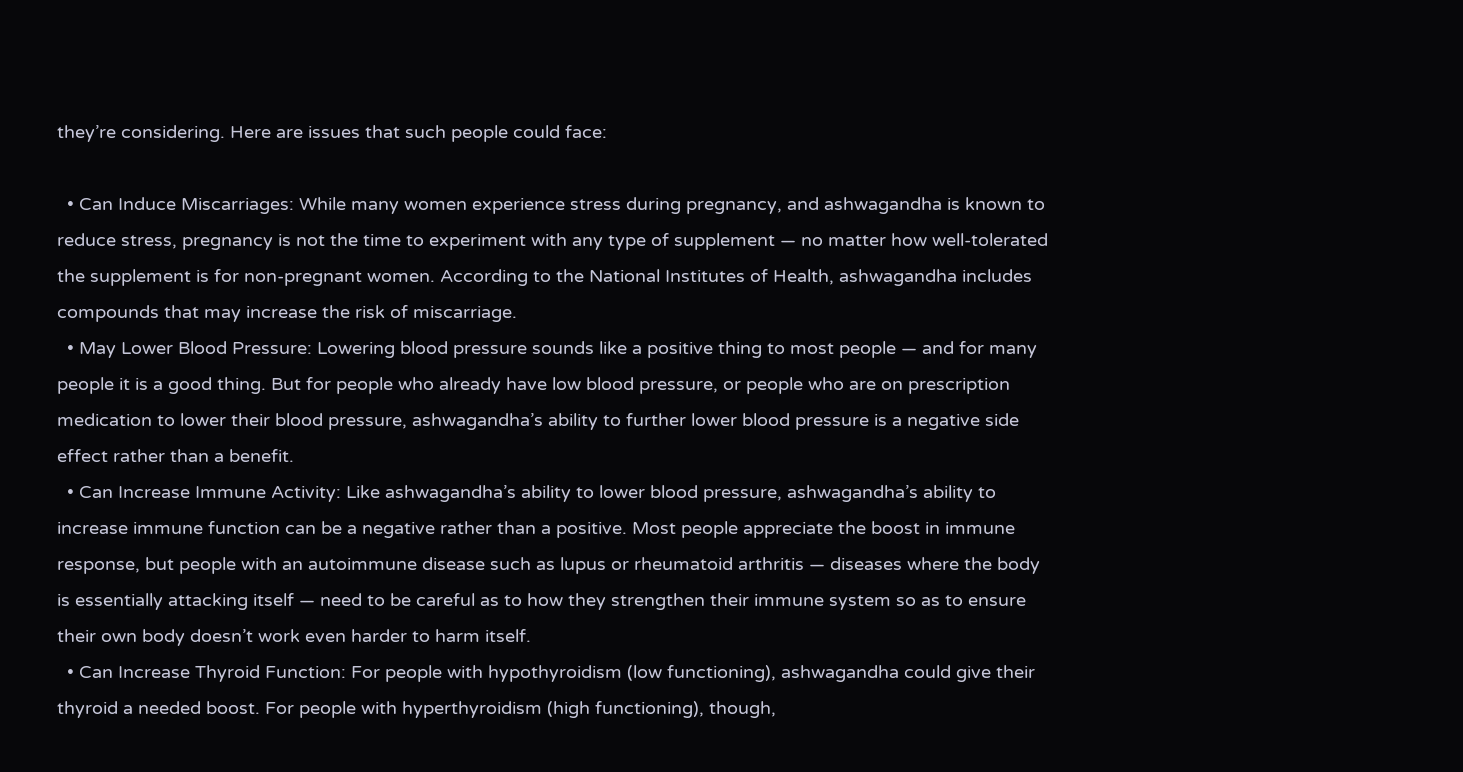they’re considering. Here are issues that such people could face:

  • Can Induce Miscarriages: While many women experience stress during pregnancy, and ashwagandha is known to reduce stress, pregnancy is not the time to experiment with any type of supplement — no matter how well-tolerated the supplement is for non-pregnant women. According to the National Institutes of Health, ashwagandha includes compounds that may increase the risk of miscarriage.
  • May Lower Blood Pressure: Lowering blood pressure sounds like a positive thing to most people — and for many people it is a good thing. But for people who already have low blood pressure, or people who are on prescription medication to lower their blood pressure, ashwagandha’s ability to further lower blood pressure is a negative side effect rather than a benefit.
  • Can Increase Immune Activity: Like ashwagandha’s ability to lower blood pressure, ashwagandha’s ability to increase immune function can be a negative rather than a positive. Most people appreciate the boost in immune response, but people with an autoimmune disease such as lupus or rheumatoid arthritis — diseases where the body is essentially attacking itself — need to be careful as to how they strengthen their immune system so as to ensure their own body doesn’t work even harder to harm itself.
  • Can Increase Thyroid Function: For people with hypothyroidism (low functioning), ashwagandha could give their thyroid a needed boost. For people with hyperthyroidism (high functioning), though,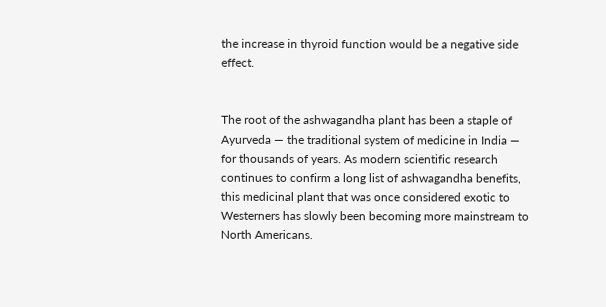the increase in thyroid function would be a negative side effect.


The root of the ashwagandha plant has been a staple of Ayurveda — the traditional system of medicine in India — for thousands of years. As modern scientific research continues to confirm a long list of ashwagandha benefits, this medicinal plant that was once considered exotic to Westerners has slowly been becoming more mainstream to North Americans.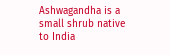Ashwagandha is a small shrub native to India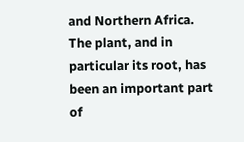and Northern Africa. The plant, and in particular its root, has been an important part of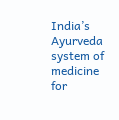India’s Ayurveda system of medicine for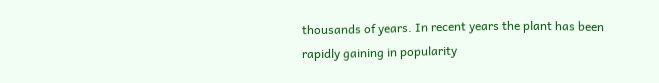thousands of years. In recent years the plant has been rapidly gaining in popularity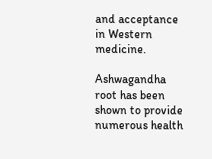and acceptance in Western medicine.

Ashwagandha root has been shown to provide numerous health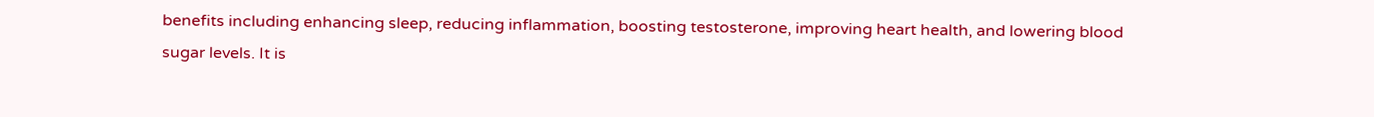benefits including enhancing sleep, reducing inflammation, boosting testosterone, improving heart health, and lowering blood sugar levels. It is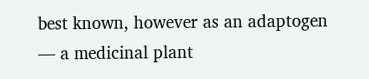best known, however as an adaptogen — a medicinal plant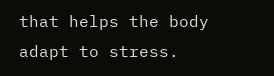that helps the body adapt to stress.